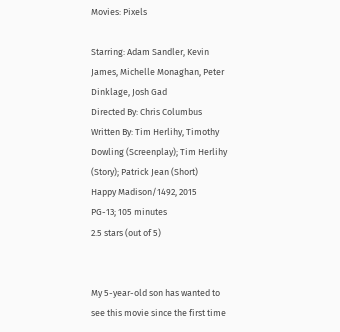Movies: Pixels

Starring: Adam Sandler, Kevin James, Michelle Monaghan, Peter Dinklage, Josh Gad
Directed By: Chris Columbus
Written By: Tim Herlihy, Timothy Dowling (Screenplay); Tim Herlihy (Story); Patrick Jean (Short)
Happy Madison/1492, 2015
PG-13; 105 minutes
2.5 stars (out of 5)


My 5-year-old son has wanted to see this movie since the first time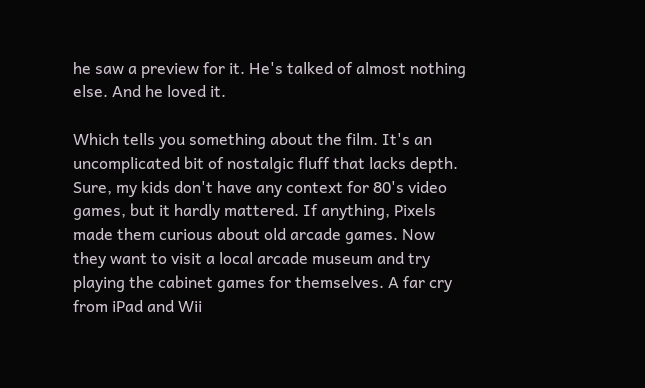he saw a preview for it. He's talked of almost nothing else. And he loved it.

Which tells you something about the film. It's an uncomplicated bit of nostalgic fluff that lacks depth. Sure, my kids don't have any context for 80's video games, but it hardly mattered. If anything, Pixels made them curious about old arcade games. Now they want to visit a local arcade museum and try playing the cabinet games for themselves. A far cry from iPad and Wii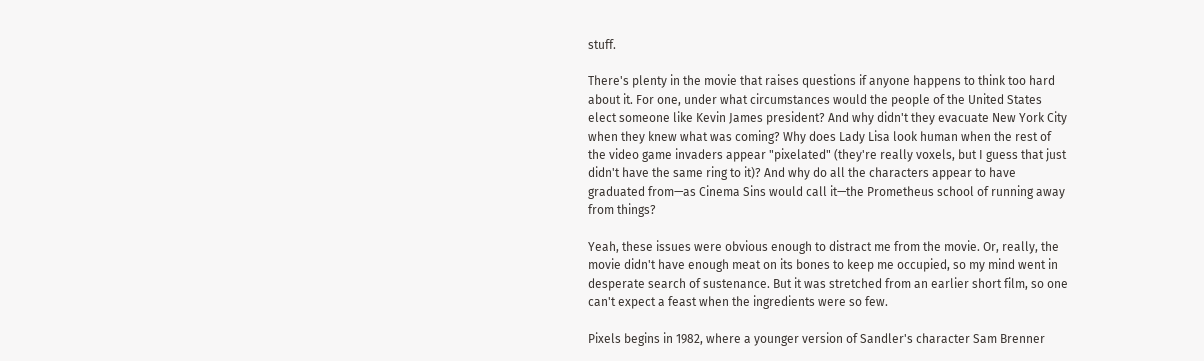stuff.

There's plenty in the movie that raises questions if anyone happens to think too hard about it. For one, under what circumstances would the people of the United States elect someone like Kevin James president? And why didn't they evacuate New York City when they knew what was coming? Why does Lady Lisa look human when the rest of the video game invaders appear "pixelated" (they're really voxels, but I guess that just didn't have the same ring to it)? And why do all the characters appear to have graduated from—as Cinema Sins would call it—the Prometheus school of running away from things?

Yeah, these issues were obvious enough to distract me from the movie. Or, really, the movie didn't have enough meat on its bones to keep me occupied, so my mind went in desperate search of sustenance. But it was stretched from an earlier short film, so one can't expect a feast when the ingredients were so few.

Pixels begins in 1982, where a younger version of Sandler's character Sam Brenner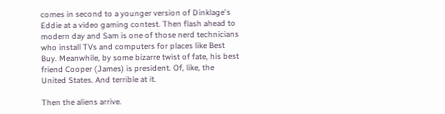comes in second to a younger version of Dinklage's Eddie at a video gaming contest. Then flash ahead to modern day and Sam is one of those nerd technicians who install TVs and computers for places like Best Buy. Meanwhile, by some bizarre twist of fate, his best friend Cooper (James) is president. Of, like, the United States. And terrible at it.

Then the aliens arrive.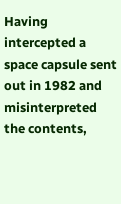Having intercepted a space capsule sent out in 1982 and misinterpreted the contents,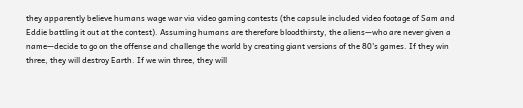they apparently believe humans wage war via video gaming contests (the capsule included video footage of Sam and Eddie battling it out at the contest). Assuming humans are therefore bloodthirsty, the aliens—who are never given a name—decide to go on the offense and challenge the world by creating giant versions of the 80's games. If they win three, they will destroy Earth. If we win three, they will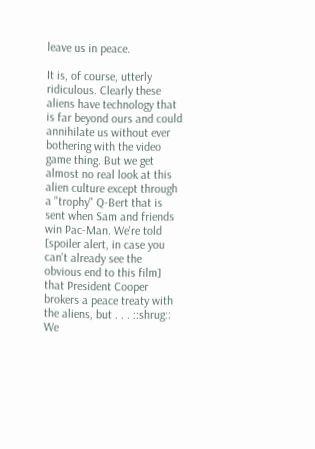leave us in peace.

It is, of course, utterly ridiculous. Clearly these aliens have technology that is far beyond ours and could annihilate us without ever bothering with the video game thing. But we get almost no real look at this alien culture except through a "trophy" Q-Bert that is sent when Sam and friends win Pac-Man. We're told [spoiler alert, in case you can't already see the obvious end to this film] that President Cooper brokers a peace treaty with the aliens, but . . . ::shrug:: We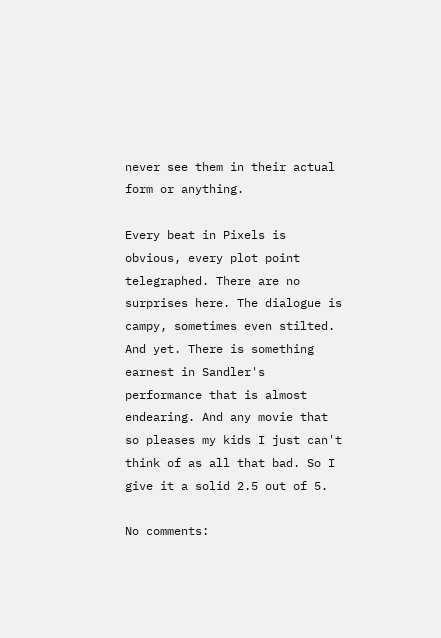never see them in their actual form or anything.

Every beat in Pixels is obvious, every plot point telegraphed. There are no surprises here. The dialogue is campy, sometimes even stilted. And yet. There is something earnest in Sandler's performance that is almost endearing. And any movie that so pleases my kids I just can't think of as all that bad. So I give it a solid 2.5 out of 5.

No comments: